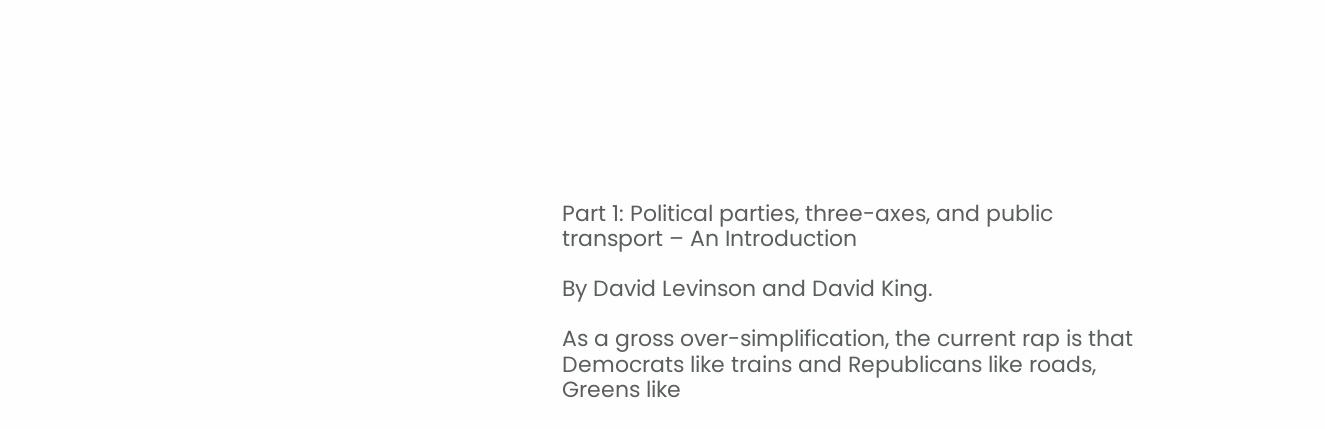Part 1: Political parties, three-axes, and public transport – An Introduction

By David Levinson and David King.

As a gross over-simplification, the current rap is that Democrats like trains and Republicans like roads, Greens like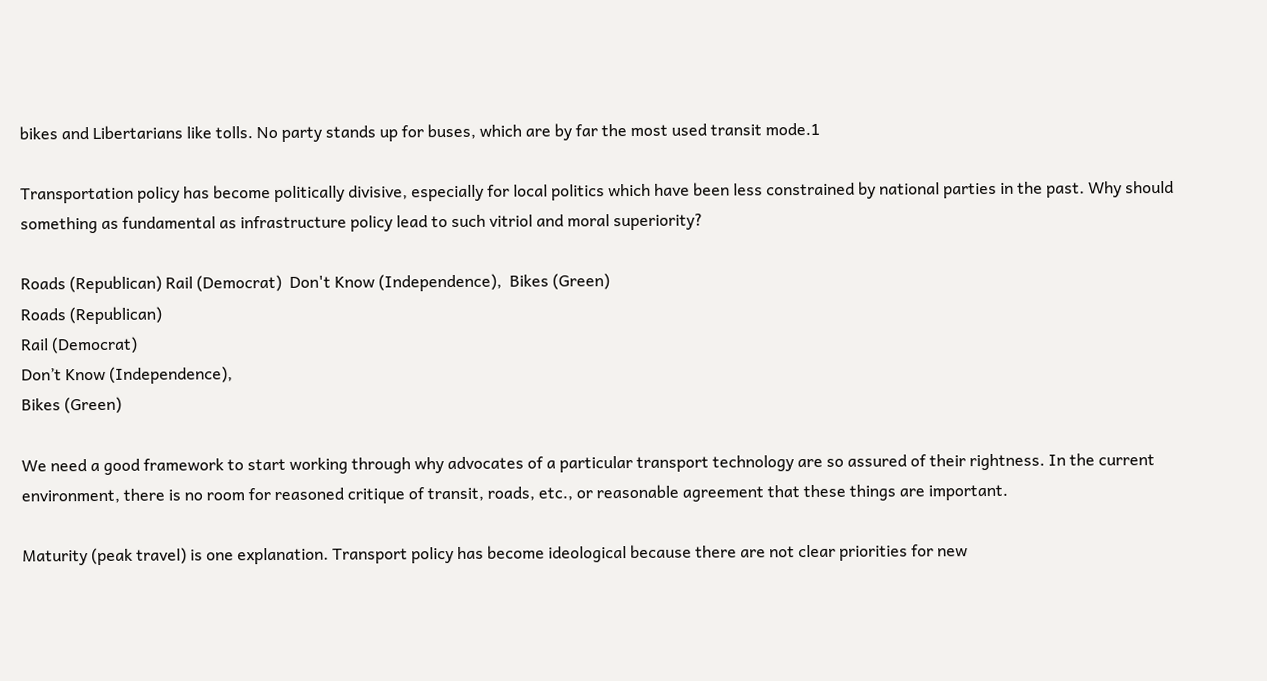bikes and Libertarians like tolls. No party stands up for buses, which are by far the most used transit mode.1

Transportation policy has become politically divisive, especially for local politics which have been less constrained by national parties in the past. Why should something as fundamental as infrastructure policy lead to such vitriol and moral superiority?

Roads (Republican) Rail (Democrat)  Don't Know (Independence),  Bikes (Green)
Roads (Republican)
Rail (Democrat)
Don’t Know (Independence),
Bikes (Green)

We need a good framework to start working through why advocates of a particular transport technology are so assured of their rightness. In the current environment, there is no room for reasoned critique of transit, roads, etc., or reasonable agreement that these things are important.

Maturity (peak travel) is one explanation. Transport policy has become ideological because there are not clear priorities for new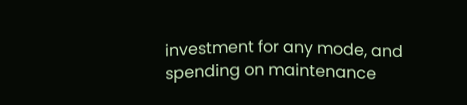investment for any mode, and spending on maintenance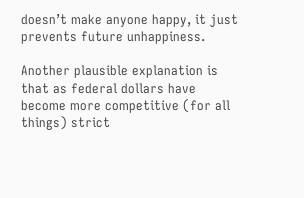doesn’t make anyone happy, it just prevents future unhappiness.

Another plausible explanation is that as federal dollars have become more competitive (for all things) strict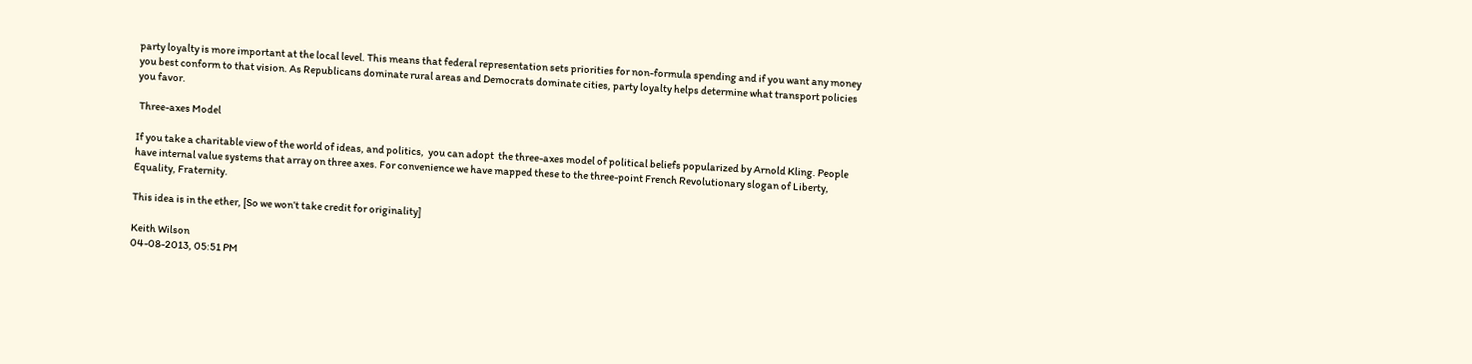party loyalty is more important at the local level. This means that federal representation sets priorities for non-formula spending and if you want any money you best conform to that vision. As Republicans dominate rural areas and Democrats dominate cities, party loyalty helps determine what transport policies you favor.

 Three-axes Model

If you take a charitable view of the world of ideas, and politics,  you can adopt  the three-axes model of political beliefs popularized by Arnold Kling. People have internal value systems that array on three axes. For convenience we have mapped these to the three-point French Revolutionary slogan of Liberty, Equality, Fraternity.

This idea is in the ether, [So we won’t take credit for originality]

Keith Wilson
04-08-2013, 05:51 PM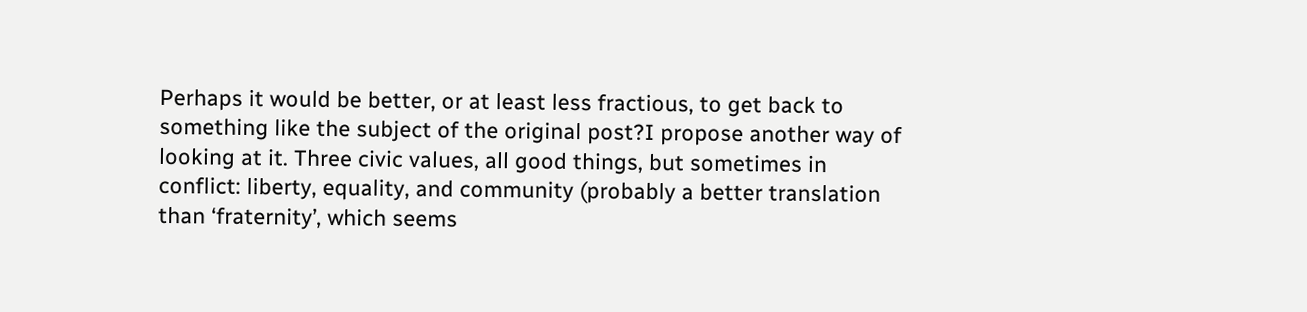Perhaps it would be better, or at least less fractious, to get back to something like the subject of the original post?I propose another way of looking at it. Three civic values, all good things, but sometimes in conflict: liberty, equality, and community (probably a better translation than ‘fraternity’, which seems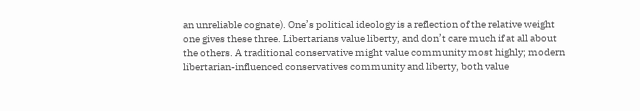an unreliable cognate). One’s political ideology is a reflection of the relative weight one gives these three. Libertarians value liberty, and don’t care much if at all about the others. A traditional conservative might value community most highly; modern libertarian-influenced conservatives community and liberty, both value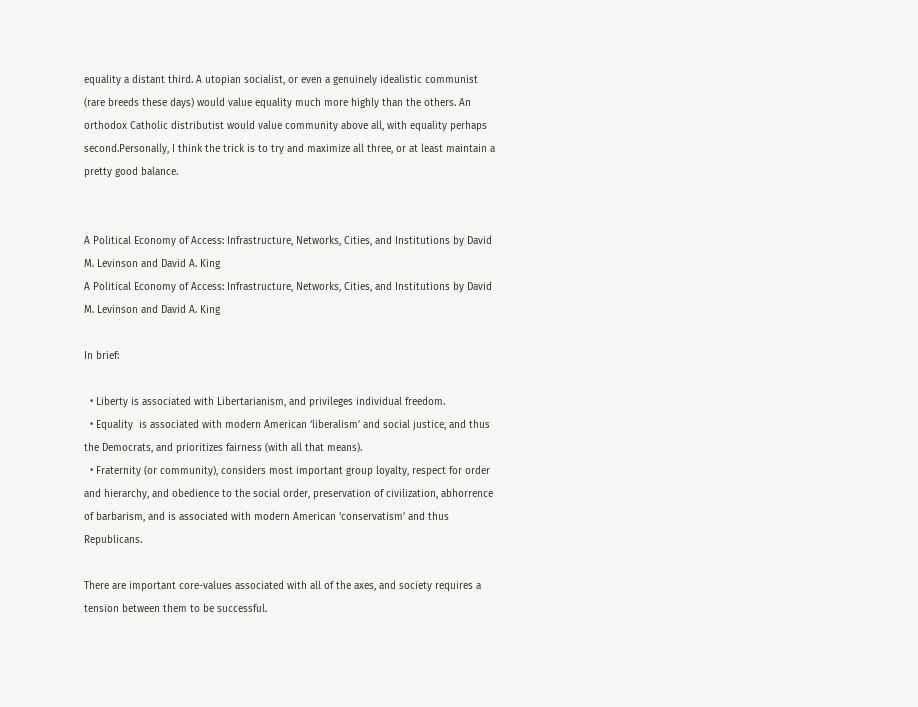equality a distant third. A utopian socialist, or even a genuinely idealistic communist (rare breeds these days) would value equality much more highly than the others. An orthodox Catholic distributist would value community above all, with equality perhaps second.Personally, I think the trick is to try and maximize all three, or at least maintain a pretty good balance.


A Political Economy of Access: Infrastructure, Networks, Cities, and Institutions by David M. Levinson and David A. King
A Political Economy of Access: Infrastructure, Networks, Cities, and Institutions by David M. Levinson and David A. King

In brief:

  • Liberty is associated with Libertarianism, and privileges individual freedom.
  • Equality  is associated with modern American ‘liberalism’ and social justice, and thus the Democrats, and prioritizes fairness (with all that means).
  • Fraternity (or community), considers most important group loyalty, respect for order and hierarchy, and obedience to the social order, preservation of civilization, abhorrence of barbarism, and is associated with modern American ‘conservatism’ and thus Republicans.

There are important core-values associated with all of the axes, and society requires a tension between them to be successful.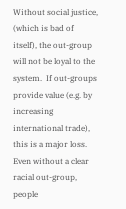Without social justice, (which is bad of itself), the out-group will not be loyal to the system.  If out-groups provide value (e.g. by increasing international trade), this is a major loss. Even without a clear racial out-group, people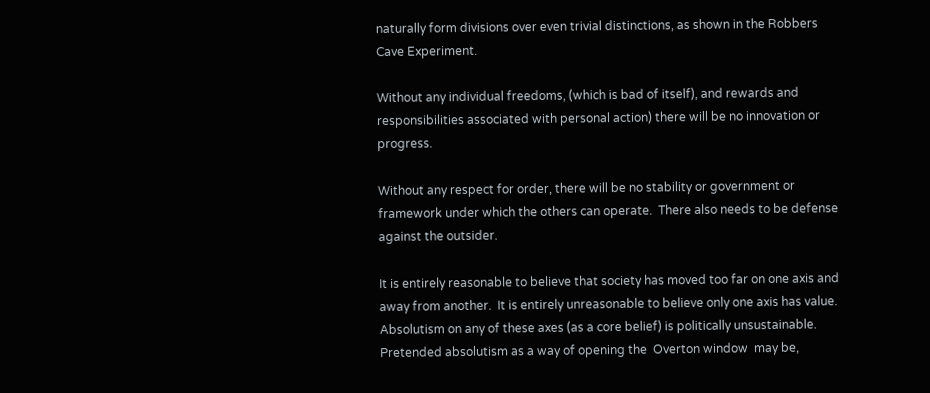naturally form divisions over even trivial distinctions, as shown in the Robbers Cave Experiment.

Without any individual freedoms, (which is bad of itself), and rewards and responsibilities associated with personal action) there will be no innovation or progress.

Without any respect for order, there will be no stability or government or framework under which the others can operate.  There also needs to be defense against the outsider.

It is entirely reasonable to believe that society has moved too far on one axis and away from another.  It is entirely unreasonable to believe only one axis has value. Absolutism on any of these axes (as a core belief) is politically unsustainable. Pretended absolutism as a way of opening the  Overton window  may be,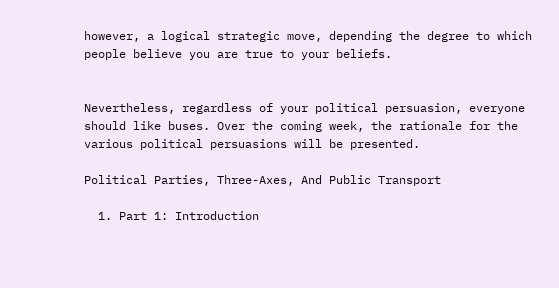however, a logical strategic move, depending the degree to which people believe you are true to your beliefs.


Nevertheless, regardless of your political persuasion, everyone should like buses. Over the coming week, the rationale for the various political persuasions will be presented.

Political Parties, Three-Axes, And Public Transport

  1. Part 1: Introduction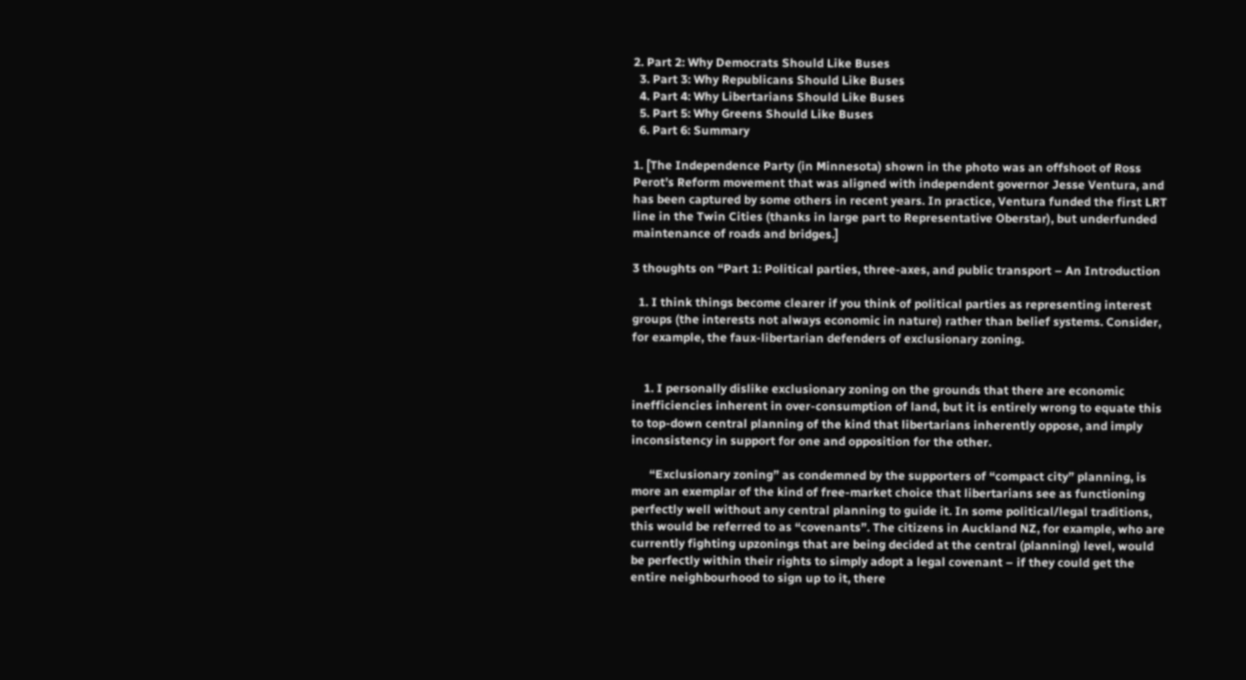2. Part 2: Why Democrats Should Like Buses
  3. Part 3: Why Republicans Should Like Buses
  4. Part 4: Why Libertarians Should Like Buses
  5. Part 5: Why Greens Should Like Buses
  6. Part 6: Summary

1. [The Independence Party (in Minnesota) shown in the photo was an offshoot of Ross Perot’s Reform movement that was aligned with independent governor Jesse Ventura, and has been captured by some others in recent years. In practice, Ventura funded the first LRT line in the Twin Cities (thanks in large part to Representative Oberstar), but underfunded  maintenance of roads and bridges.]

3 thoughts on “Part 1: Political parties, three-axes, and public transport – An Introduction

  1. I think things become clearer if you think of political parties as representing interest groups (the interests not always economic in nature) rather than belief systems. Consider, for example, the faux-libertarian defenders of exclusionary zoning.


    1. I personally dislike exclusionary zoning on the grounds that there are economic inefficiencies inherent in over-consumption of land, but it is entirely wrong to equate this to top-down central planning of the kind that libertarians inherently oppose, and imply inconsistency in support for one and opposition for the other.

      “Exclusionary zoning” as condemned by the supporters of “compact city” planning, is more an exemplar of the kind of free-market choice that libertarians see as functioning perfectly well without any central planning to guide it. In some political/legal traditions, this would be referred to as “covenants”. The citizens in Auckland NZ, for example, who are currently fighting upzonings that are being decided at the central (planning) level, would be perfectly within their rights to simply adopt a legal covenant – if they could get the entire neighbourhood to sign up to it, there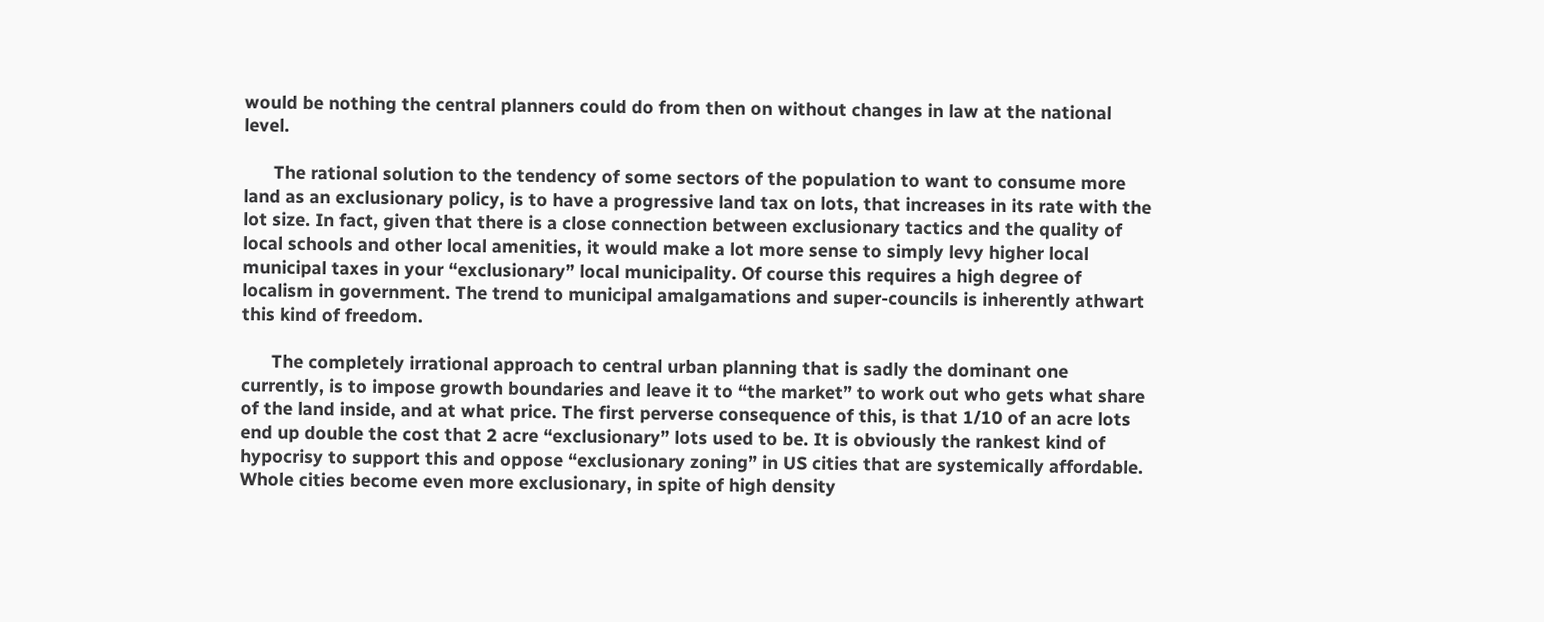would be nothing the central planners could do from then on without changes in law at the national level.

      The rational solution to the tendency of some sectors of the population to want to consume more land as an exclusionary policy, is to have a progressive land tax on lots, that increases in its rate with the lot size. In fact, given that there is a close connection between exclusionary tactics and the quality of local schools and other local amenities, it would make a lot more sense to simply levy higher local municipal taxes in your “exclusionary” local municipality. Of course this requires a high degree of localism in government. The trend to municipal amalgamations and super-councils is inherently athwart this kind of freedom.

      The completely irrational approach to central urban planning that is sadly the dominant one currently, is to impose growth boundaries and leave it to “the market” to work out who gets what share of the land inside, and at what price. The first perverse consequence of this, is that 1/10 of an acre lots end up double the cost that 2 acre “exclusionary” lots used to be. It is obviously the rankest kind of hypocrisy to support this and oppose “exclusionary zoning” in US cities that are systemically affordable. Whole cities become even more exclusionary, in spite of high density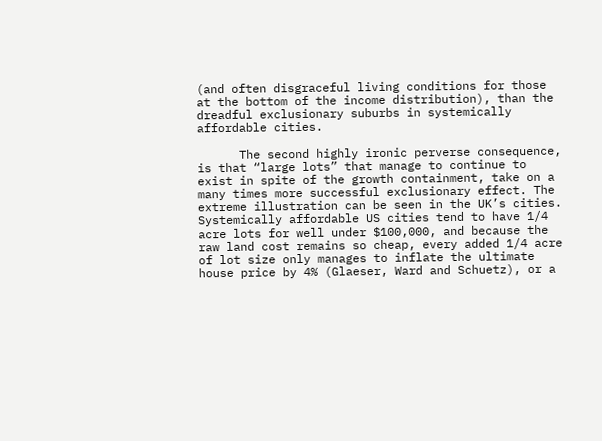(and often disgraceful living conditions for those at the bottom of the income distribution), than the dreadful exclusionary suburbs in systemically affordable cities.

      The second highly ironic perverse consequence, is that “large lots” that manage to continue to exist in spite of the growth containment, take on a many times more successful exclusionary effect. The extreme illustration can be seen in the UK’s cities. Systemically affordable US cities tend to have 1/4 acre lots for well under $100,000, and because the raw land cost remains so cheap, every added 1/4 acre of lot size only manages to inflate the ultimate house price by 4% (Glaeser, Ward and Schuetz), or a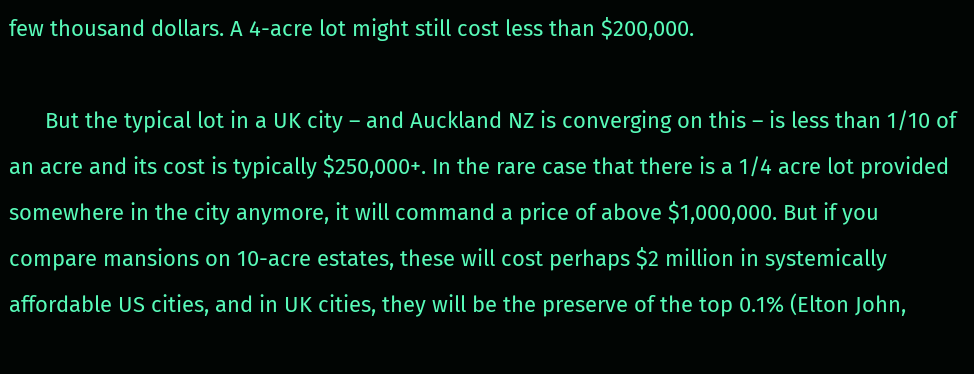few thousand dollars. A 4-acre lot might still cost less than $200,000.

      But the typical lot in a UK city – and Auckland NZ is converging on this – is less than 1/10 of an acre and its cost is typically $250,000+. In the rare case that there is a 1/4 acre lot provided somewhere in the city anymore, it will command a price of above $1,000,000. But if you compare mansions on 10-acre estates, these will cost perhaps $2 million in systemically affordable US cities, and in UK cities, they will be the preserve of the top 0.1% (Elton John,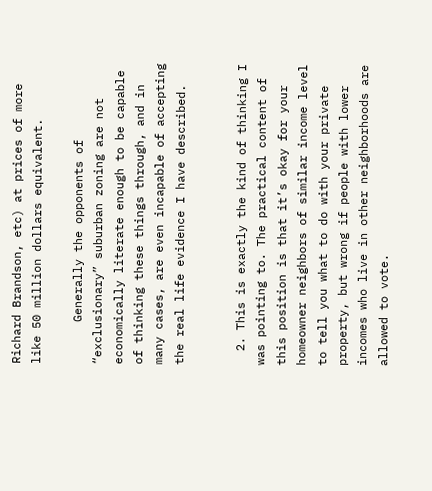Richard Brandson, etc) at prices of more like 50 million dollars equivalent.

      Generally the opponents of “exclusionary” suburban zoning are not economically literate enough to be capable of thinking these things through, and in many cases, are even incapable of accepting the real life evidence I have described.


  2. This is exactly the kind of thinking I was pointing to. The practical content of this position is that it’s okay for your homeowner neighbors of similar income level to tell you what to do with your private property, but wrong if people with lower incomes who live in other neighborhoods are allowed to vote.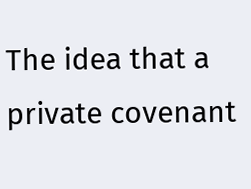The idea that a private covenant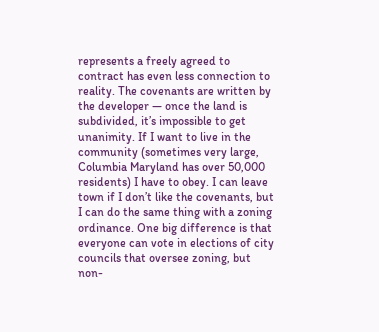represents a freely agreed to contract has even less connection to reality. The covenants are written by the developer — once the land is subdivided, it’s impossible to get unanimity. If I want to live in the community (sometimes very large, Columbia Maryland has over 50,000 residents) I have to obey. I can leave town if I don’t like the covenants, but I can do the same thing with a zoning ordinance. One big difference is that everyone can vote in elections of city councils that oversee zoning, but non-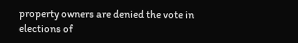property owners are denied the vote in elections of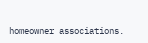homeowner associations.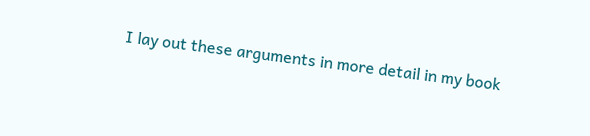I lay out these arguments in more detail in my book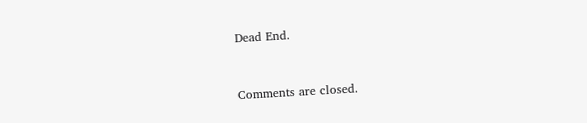Dead End.


Comments are closed.